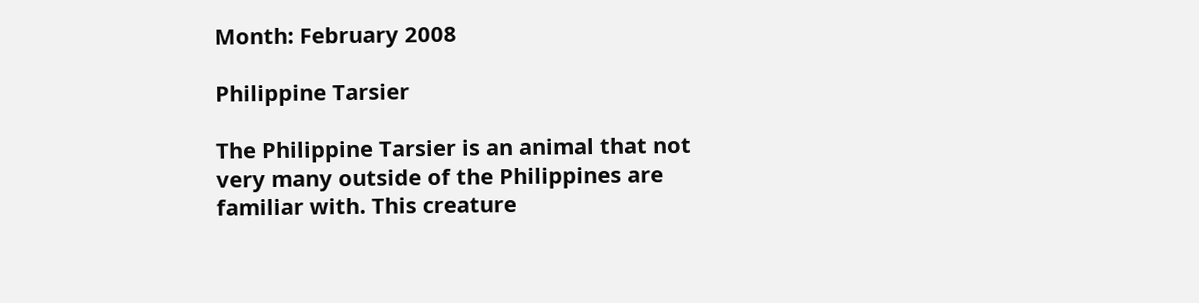Month: February 2008

Philippine Tarsier

The Philippine Tarsier is an animal that not very many outside of the Philippines are familiar with. This creature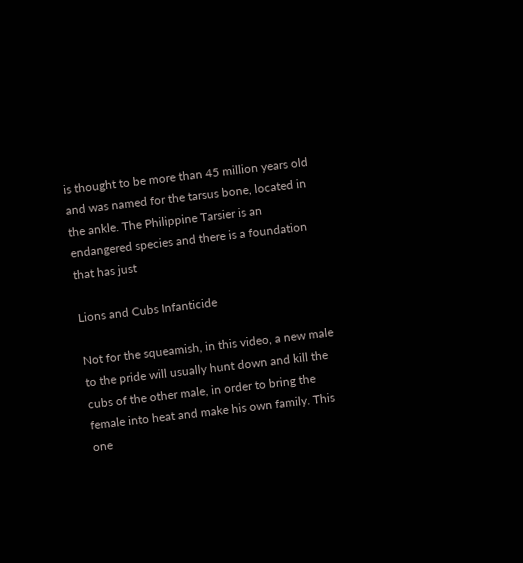is thought to be more than 45 million years old and was named for the tarsus bone, located in the ankle. The Philippine Tarsier is an endangered species and there is a foundation that has just

Lions and Cubs Infanticide

Not for the squeamish, in this video, a new male to the pride will usually hunt down and kill the cubs of the other male, in order to bring the female into heat and make his own family. This one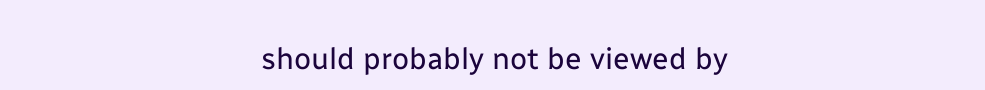should probably not be viewed by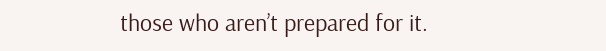those who aren’t prepared for it.